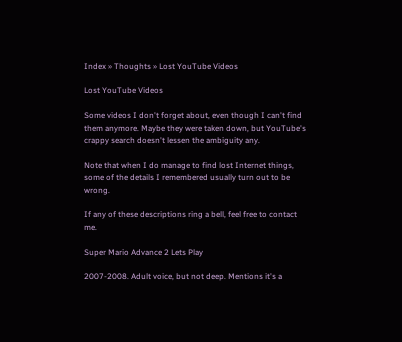Index » Thoughts » Lost YouTube Videos

Lost YouTube Videos

Some videos I don't forget about, even though I can't find them anymore. Maybe they were taken down, but YouTube's crappy search doesn't lessen the ambiguity any.

Note that when I do manage to find lost Internet things, some of the details I remembered usually turn out to be wrong.

If any of these descriptions ring a bell, feel free to contact me.

Super Mario Advance 2 Lets Play

2007-2008. Adult voice, but not deep. Mentions it's a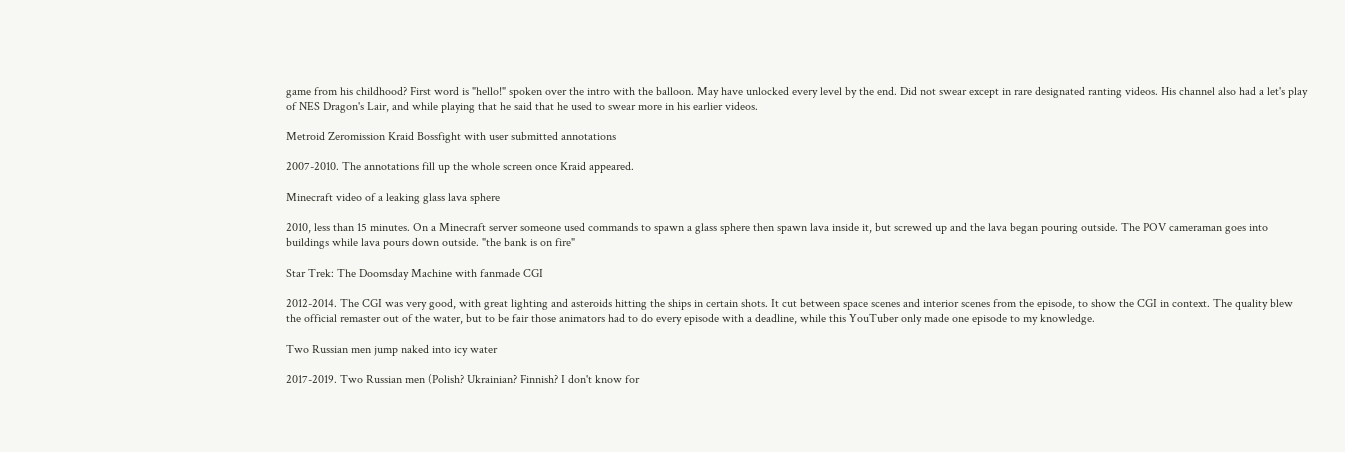game from his childhood? First word is "hello!" spoken over the intro with the balloon. May have unlocked every level by the end. Did not swear except in rare designated ranting videos. His channel also had a let's play of NES Dragon's Lair, and while playing that he said that he used to swear more in his earlier videos.

Metroid Zeromission Kraid Bossfight with user submitted annotations

2007-2010. The annotations fill up the whole screen once Kraid appeared.

Minecraft video of a leaking glass lava sphere

2010, less than 15 minutes. On a Minecraft server someone used commands to spawn a glass sphere then spawn lava inside it, but screwed up and the lava began pouring outside. The POV cameraman goes into buildings while lava pours down outside. "the bank is on fire"

Star Trek: The Doomsday Machine with fanmade CGI

2012-2014. The CGI was very good, with great lighting and asteroids hitting the ships in certain shots. It cut between space scenes and interior scenes from the episode, to show the CGI in context. The quality blew the official remaster out of the water, but to be fair those animators had to do every episode with a deadline, while this YouTuber only made one episode to my knowledge.

Two Russian men jump naked into icy water

2017-2019. Two Russian men (Polish? Ukrainian? Finnish? I don't know for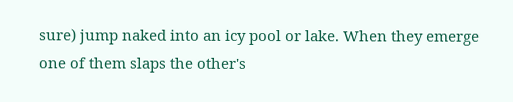sure) jump naked into an icy pool or lake. When they emerge one of them slaps the other's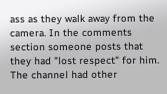ass as they walk away from the camera. In the comments section someone posts that they had "lost respect" for him. The channel had other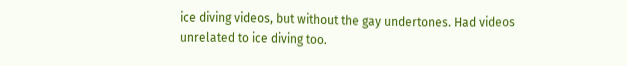ice diving videos, but without the gay undertones. Had videos unrelated to ice diving too.